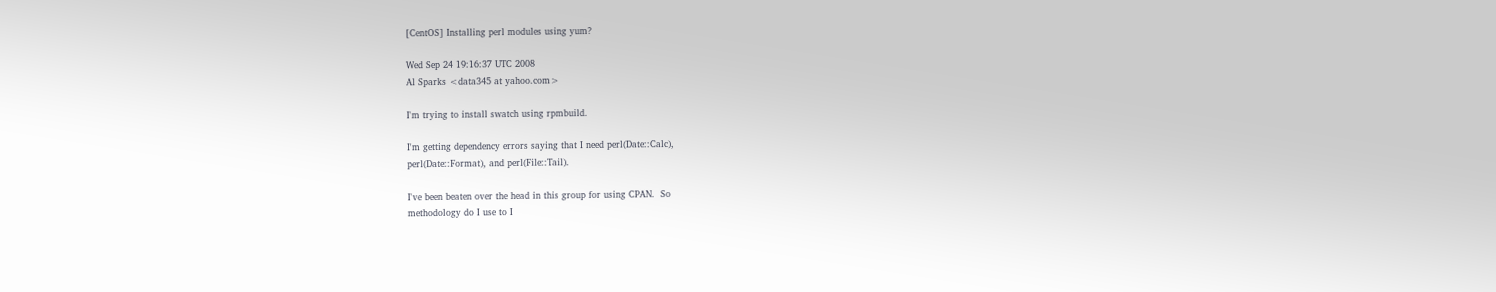[CentOS] Installing perl modules using yum?

Wed Sep 24 19:16:37 UTC 2008
Al Sparks <data345 at yahoo.com>

I'm trying to install swatch using rpmbuild.

I'm getting dependency errors saying that I need perl(Date::Calc),
perl(Date::Format), and perl(File::Tail).

I've been beaten over the head in this group for using CPAN.  So
methodology do I use to I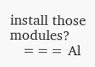install those modules?
   === Al